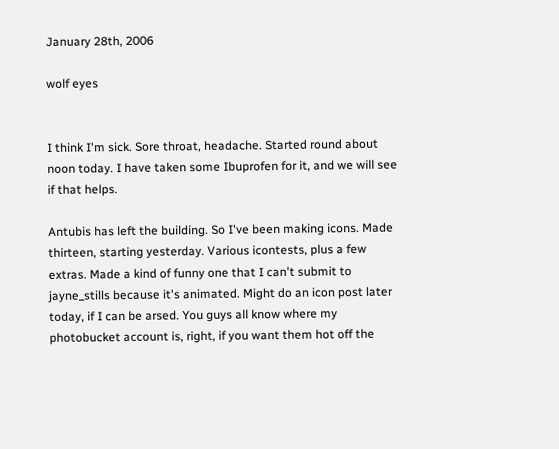January 28th, 2006

wolf eyes


I think I'm sick. Sore throat, headache. Started round about noon today. I have taken some Ibuprofen for it, and we will see if that helps.

Antubis has left the building. So I've been making icons. Made thirteen, starting yesterday. Various icontests, plus a few extras. Made a kind of funny one that I can't submit to jayne_stills because it's animated. Might do an icon post later today, if I can be arsed. You guys all know where my photobucket account is, right, if you want them hot off the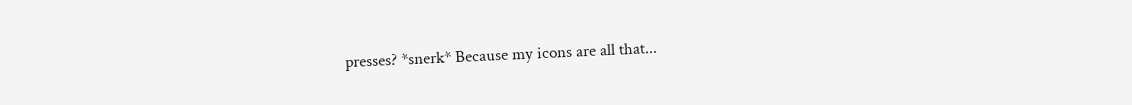presses? *snerk* Because my icons are all that...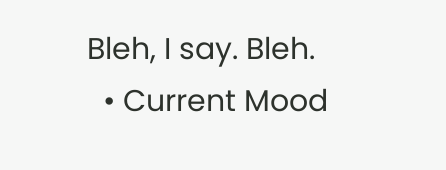Bleh, I say. Bleh.
  • Current Mood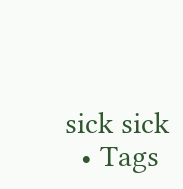sick sick
  • Tags